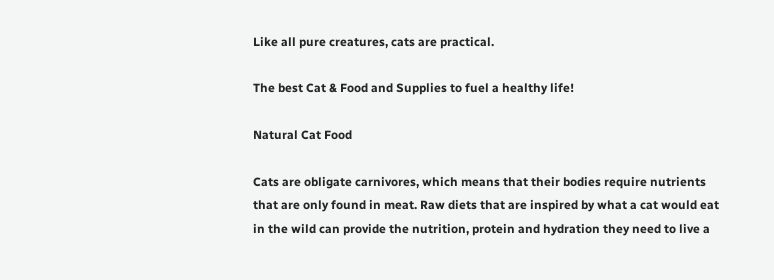Like all pure creatures, cats are practical.

The best Cat & Food and Supplies to fuel a healthy life!

Natural Cat Food

Cats are obligate carnivores, which means that their bodies require nutrients that are only found in meat. Raw diets that are inspired by what a cat would eat in the wild can provide the nutrition, protein and hydration they need to live a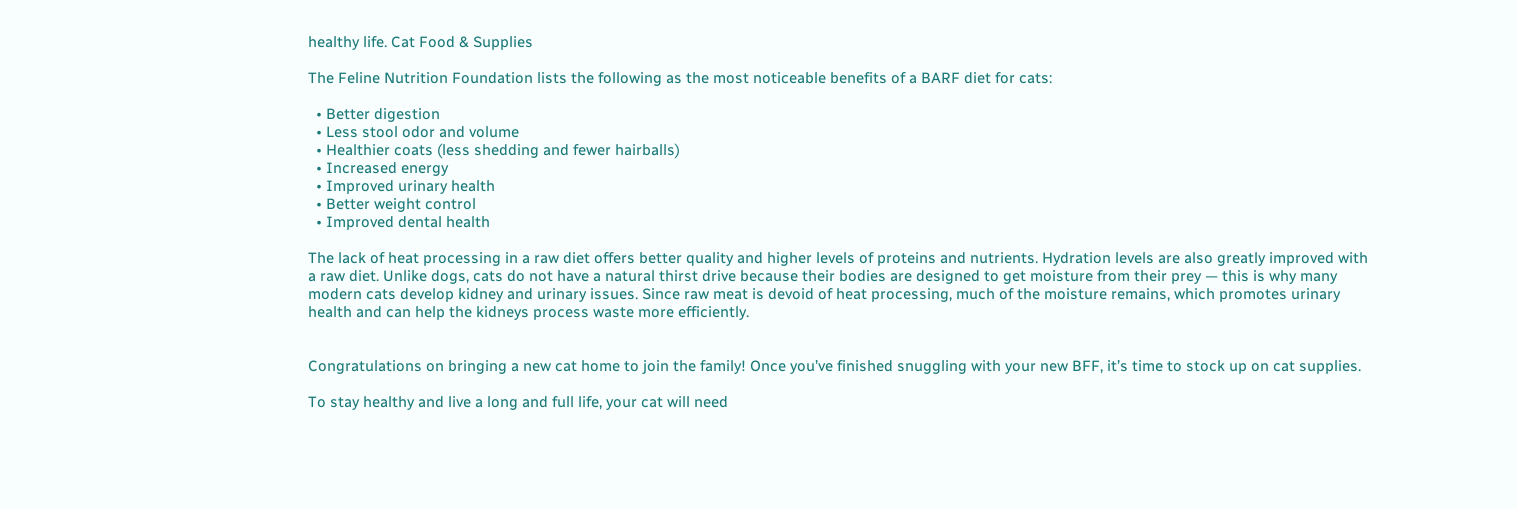healthy life. Cat Food & Supplies

The Feline Nutrition Foundation lists the following as the most noticeable benefits of a BARF diet for cats:

  • Better digestion
  • Less stool odor and volume
  • Healthier coats (less shedding and fewer hairballs)
  • Increased energy
  • Improved urinary health
  • Better weight control
  • Improved dental health

The lack of heat processing in a raw diet offers better quality and higher levels of proteins and nutrients. Hydration levels are also greatly improved with a raw diet. Unlike dogs, cats do not have a natural thirst drive because their bodies are designed to get moisture from their prey — this is why many modern cats develop kidney and urinary issues. Since raw meat is devoid of heat processing, much of the moisture remains, which promotes urinary health and can help the kidneys process waste more efficiently.


Congratulations on bringing a new cat home to join the family! Once you’ve finished snuggling with your new BFF, it’s time to stock up on cat supplies.

To stay healthy and live a long and full life, your cat will need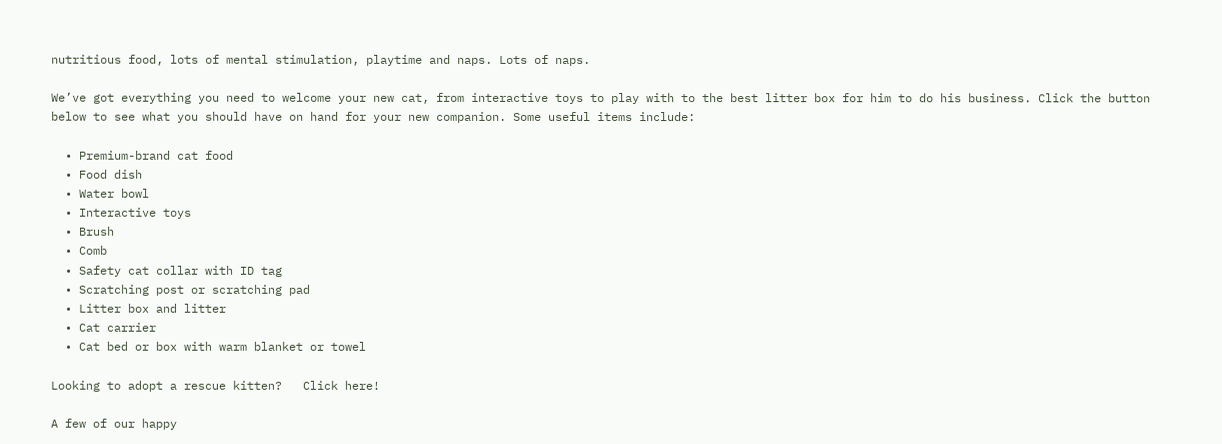nutritious food, lots of mental stimulation, playtime and naps. Lots of naps.

We’ve got everything you need to welcome your new cat, from interactive toys to play with to the best litter box for him to do his business. Click the button below to see what you should have on hand for your new companion. Some useful items include:

  • Premium-brand cat food
  • Food dish
  • Water bowl
  • Interactive toys
  • Brush
  • Comb
  • Safety cat collar with ID tag
  • Scratching post or scratching pad
  • Litter box and litter
  • Cat carrier
  • Cat bed or box with warm blanket or towel

Looking to adopt a rescue kitten?   Click here!

A few of our happy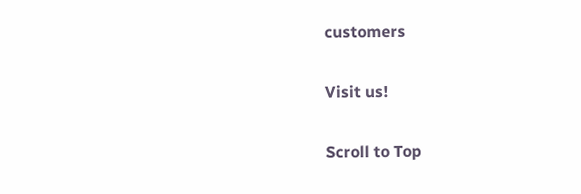customers

Visit us!

Scroll to Top